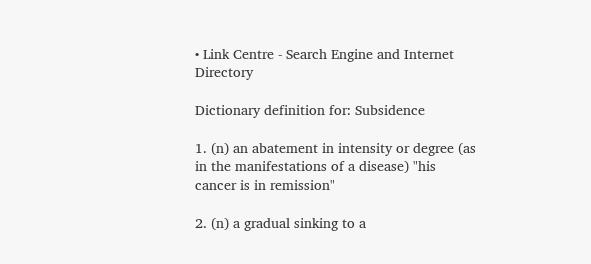• Link Centre - Search Engine and Internet Directory

Dictionary definition for: Subsidence

1. (n) an abatement in intensity or degree (as in the manifestations of a disease) "his cancer is in remission"

2. (n) a gradual sinking to a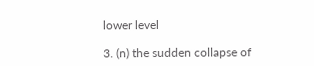lower level

3. (n) the sudden collapse of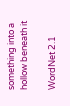something into a hollow beneath it

WordNet 2.1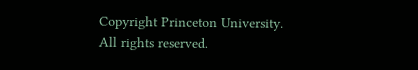Copyright Princeton University. All rights reserved.